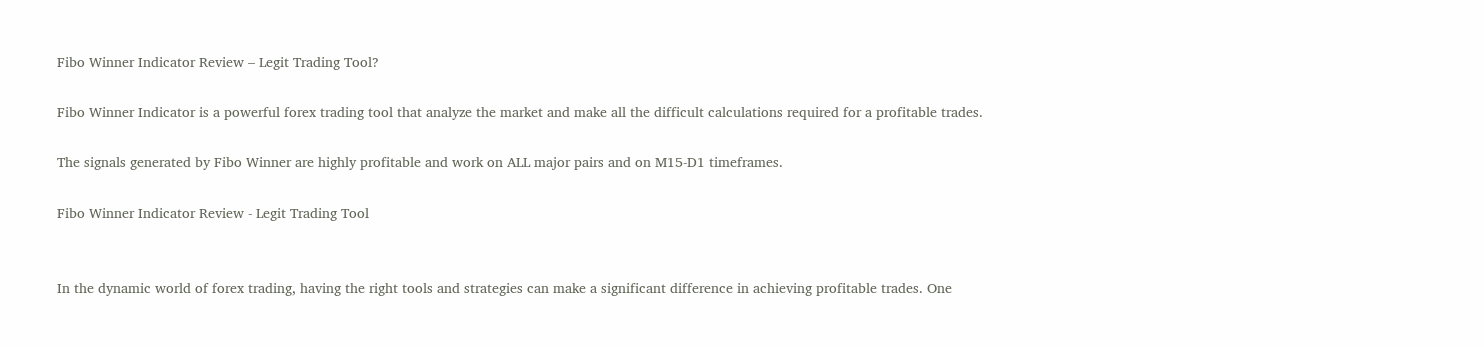Fibo Winner Indicator Review – Legit Trading Tool?

Fibo Winner Indicator is a powerful forex trading tool that analyze the market and make all the difficult calculations required for a profitable trades.

The signals generated by Fibo Winner are highly profitable and work on ALL major pairs and on M15-D1 timeframes.

Fibo Winner Indicator Review - Legit Trading Tool


In the dynamic world of forex trading, having the right tools and strategies can make a significant difference in achieving profitable trades. One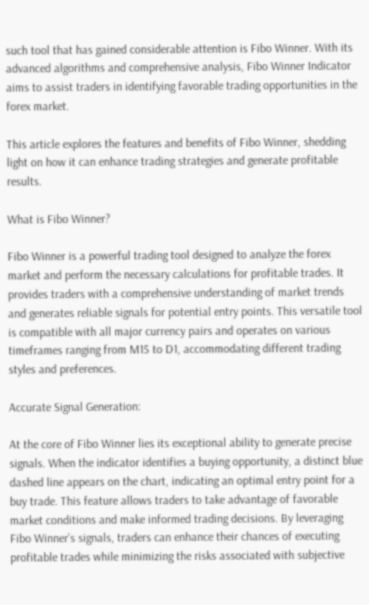such tool that has gained considerable attention is Fibo Winner. With its advanced algorithms and comprehensive analysis, Fibo Winner Indicator aims to assist traders in identifying favorable trading opportunities in the forex market.

This article explores the features and benefits of Fibo Winner, shedding light on how it can enhance trading strategies and generate profitable results.

What is Fibo Winner?

Fibo Winner is a powerful trading tool designed to analyze the forex market and perform the necessary calculations for profitable trades. It provides traders with a comprehensive understanding of market trends and generates reliable signals for potential entry points. This versatile tool is compatible with all major currency pairs and operates on various timeframes ranging from M15 to D1, accommodating different trading styles and preferences.

Accurate Signal Generation:

At the core of Fibo Winner lies its exceptional ability to generate precise signals. When the indicator identifies a buying opportunity, a distinct blue dashed line appears on the chart, indicating an optimal entry point for a buy trade. This feature allows traders to take advantage of favorable market conditions and make informed trading decisions. By leveraging Fibo Winner’s signals, traders can enhance their chances of executing profitable trades while minimizing the risks associated with subjective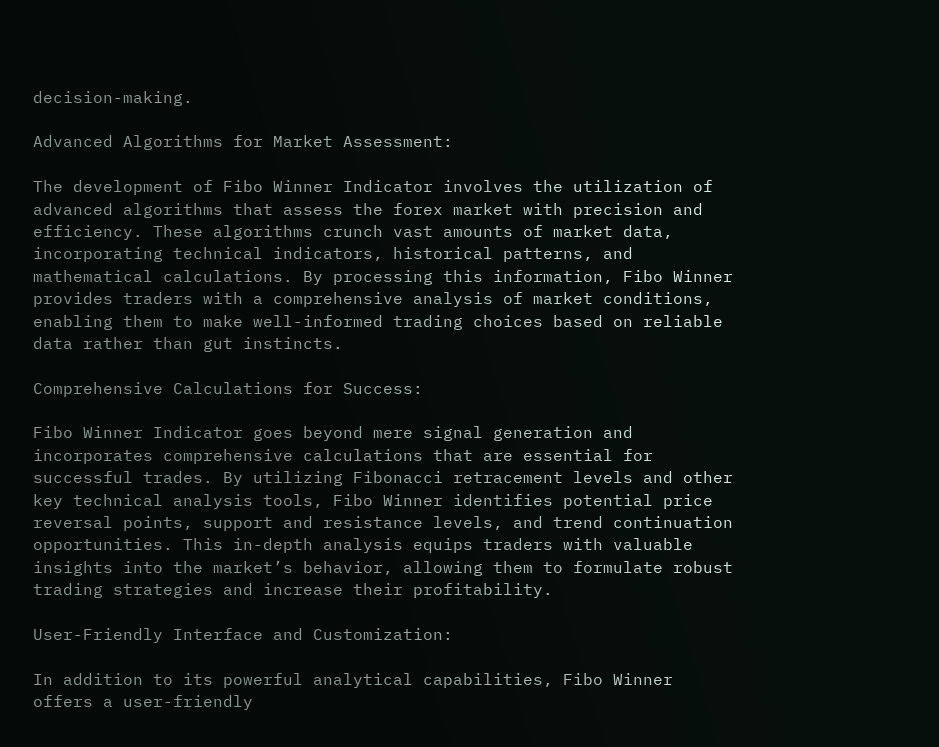decision-making.

Advanced Algorithms for Market Assessment:

The development of Fibo Winner Indicator involves the utilization of advanced algorithms that assess the forex market with precision and efficiency. These algorithms crunch vast amounts of market data, incorporating technical indicators, historical patterns, and mathematical calculations. By processing this information, Fibo Winner provides traders with a comprehensive analysis of market conditions, enabling them to make well-informed trading choices based on reliable data rather than gut instincts.

Comprehensive Calculations for Success:

Fibo Winner Indicator goes beyond mere signal generation and incorporates comprehensive calculations that are essential for successful trades. By utilizing Fibonacci retracement levels and other key technical analysis tools, Fibo Winner identifies potential price reversal points, support and resistance levels, and trend continuation opportunities. This in-depth analysis equips traders with valuable insights into the market’s behavior, allowing them to formulate robust trading strategies and increase their profitability.

User-Friendly Interface and Customization:

In addition to its powerful analytical capabilities, Fibo Winner offers a user-friendly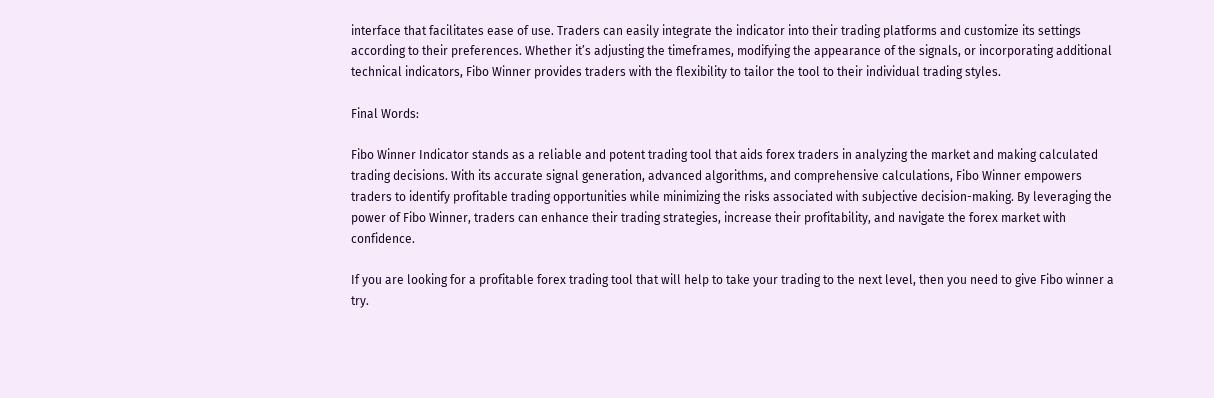interface that facilitates ease of use. Traders can easily integrate the indicator into their trading platforms and customize its settings according to their preferences. Whether it’s adjusting the timeframes, modifying the appearance of the signals, or incorporating additional technical indicators, Fibo Winner provides traders with the flexibility to tailor the tool to their individual trading styles.

Final Words:

Fibo Winner Indicator stands as a reliable and potent trading tool that aids forex traders in analyzing the market and making calculated trading decisions. With its accurate signal generation, advanced algorithms, and comprehensive calculations, Fibo Winner empowers traders to identify profitable trading opportunities while minimizing the risks associated with subjective decision-making. By leveraging the power of Fibo Winner, traders can enhance their trading strategies, increase their profitability, and navigate the forex market with confidence.

If you are looking for a profitable forex trading tool that will help to take your trading to the next level, then you need to give Fibo winner a try.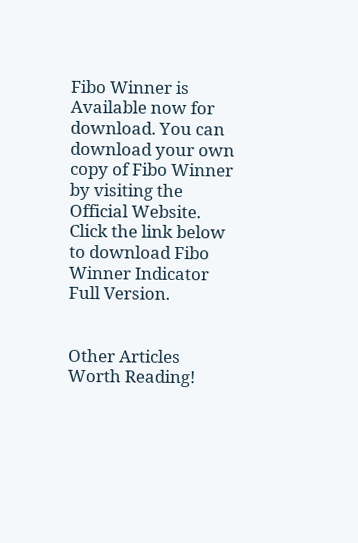Fibo Winner is Available now for download. You can download your own copy of Fibo Winner by visiting the Official Website. Click the link below to download Fibo Winner Indicator Full Version.


Other Articles Worth Reading!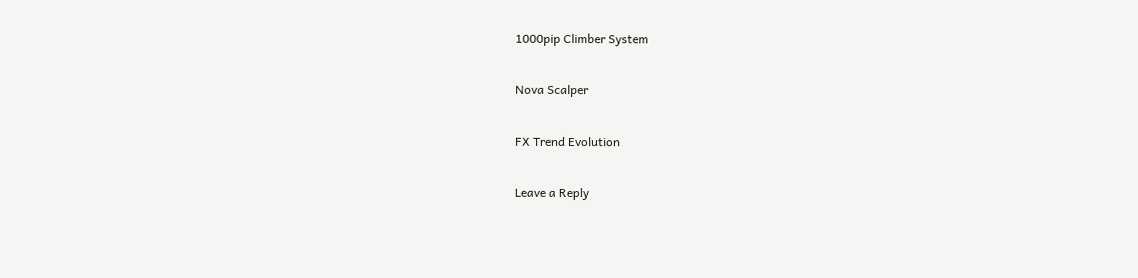1000pip Climber System

Nova Scalper

FX Trend Evolution

Leave a Reply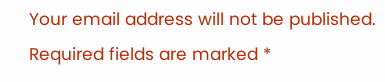Your email address will not be published. Required fields are marked *